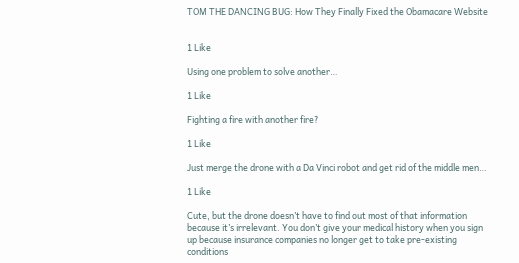TOM THE DANCING BUG: How They Finally Fixed the Obamacare Website


1 Like

Using one problem to solve another…

1 Like

Fighting a fire with another fire?

1 Like

Just merge the drone with a Da Vinci robot and get rid of the middle men…

1 Like

Cute, but the drone doesn’t have to find out most of that information because it’s irrelevant. You don’t give your medical history when you sign up because insurance companies no longer get to take pre-existing conditions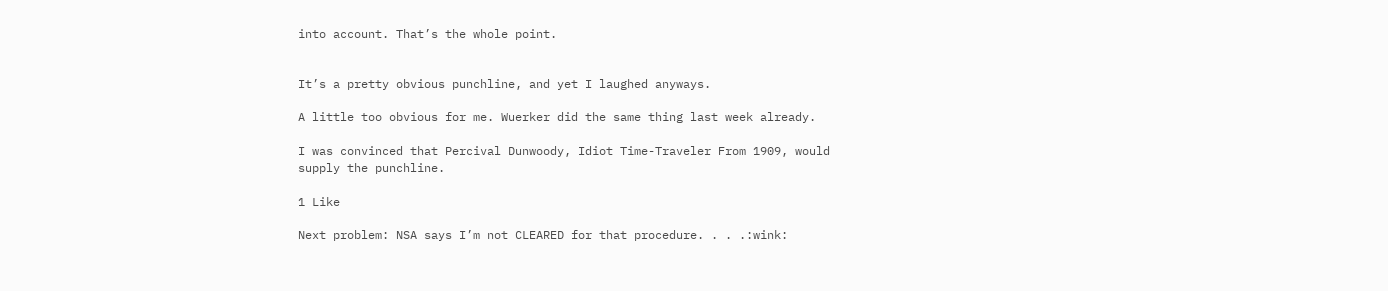into account. That’s the whole point.


It’s a pretty obvious punchline, and yet I laughed anyways.

A little too obvious for me. Wuerker did the same thing last week already.

I was convinced that Percival Dunwoody, Idiot Time-Traveler From 1909, would supply the punchline.

1 Like

Next problem: NSA says I’m not CLEARED for that procedure. . . .:wink: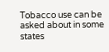Tobacco use can be asked about in some states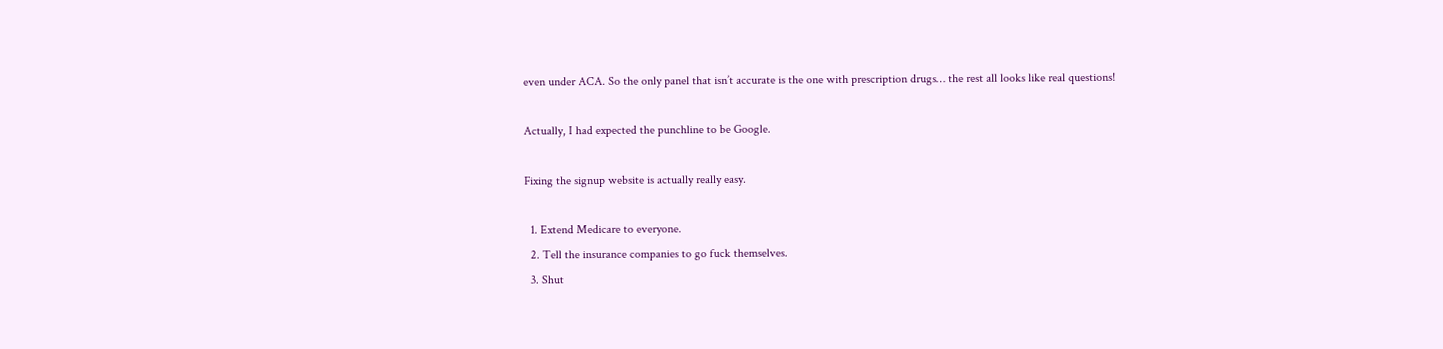even under ACA. So the only panel that isn’t accurate is the one with prescription drugs… the rest all looks like real questions!

Actually, I had expected the punchline to be Google.

Fixing the signup website is actually really easy.

  1. Extend Medicare to everyone.
  2. Tell the insurance companies to go fuck themselves.
  3. Shut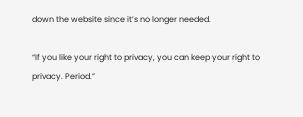down the website since it’s no longer needed.

“If you like your right to privacy, you can keep your right to privacy. Period.”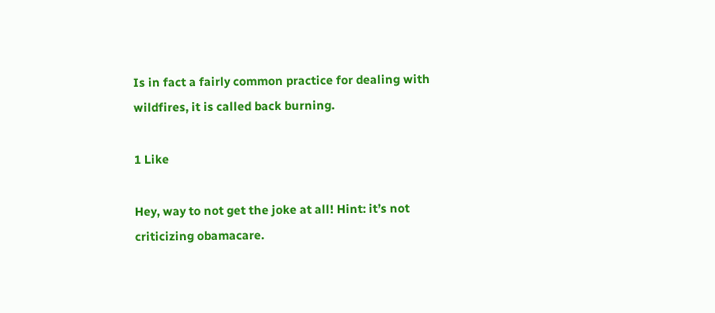Is in fact a fairly common practice for dealing with wildfires, it is called back burning.

1 Like

Hey, way to not get the joke at all! Hint: it’s not criticizing obamacare.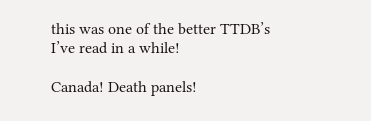this was one of the better TTDB’s I’ve read in a while!

Canada! Death panels!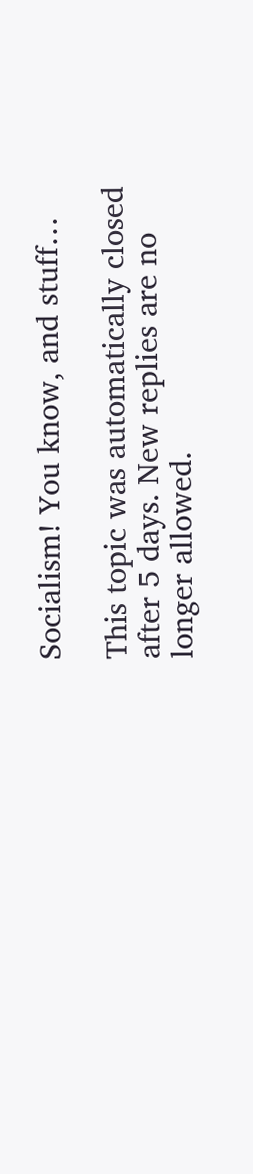Socialism! You know, and stuff…

This topic was automatically closed after 5 days. New replies are no longer allowed.